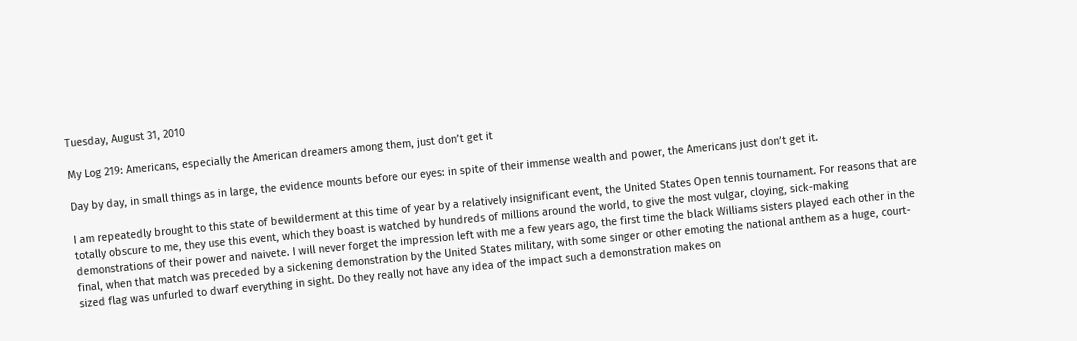Tuesday, August 31, 2010

My Log 219: Americans, especially the American dreamers among them, just don’t get it

Day by day, in small things as in large, the evidence mounts before our eyes: in spite of their immense wealth and power, the Americans just don’t get it.

I am repeatedly brought to this state of bewilderment at this time of year by a relatively insignificant event, the United States Open tennis tournament. For reasons that are totally obscure to me, they use this event, which they boast is watched by hundreds of millions around the world, to give the most vulgar, cloying, sick-making demonstrations of their power and naivete. I will never forget the impression left with me a few years ago, the first time the black Williams sisters played each other in the final, when that match was preceded by a sickening demonstration by the United States military, with some singer or other emoting the national anthem as a huge, court-sized flag was unfurled to dwarf everything in sight. Do they really not have any idea of the impact such a demonstration makes on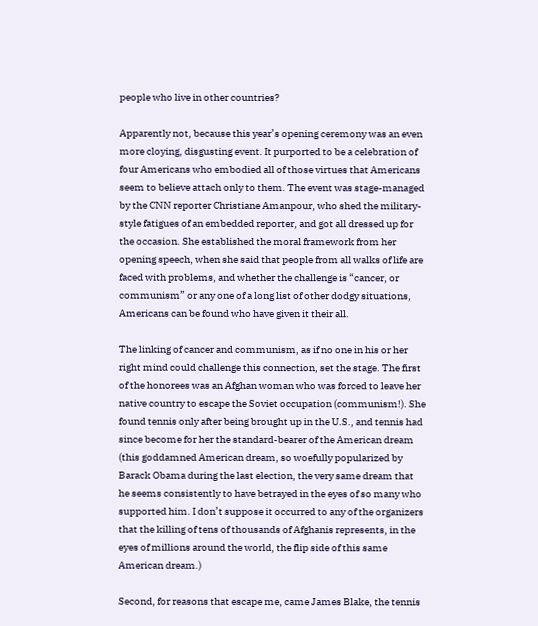people who live in other countries?

Apparently not, because this year’s opening ceremony was an even more cloying, disgusting event. It purported to be a celebration of four Americans who embodied all of those virtues that Americans seem to believe attach only to them. The event was stage-managed by the CNN reporter Christiane Amanpour, who shed the military-style fatigues of an embedded reporter, and got all dressed up for the occasion. She established the moral framework from her opening speech, when she said that people from all walks of life are faced with problems, and whether the challenge is “cancer, or communism” or any one of a long list of other dodgy situations, Americans can be found who have given it their all.

The linking of cancer and communism, as if no one in his or her right mind could challenge this connection, set the stage. The first of the honorees was an Afghan woman who was forced to leave her native country to escape the Soviet occupation (communism!). She found tennis only after being brought up in the U.S., and tennis had since become for her the standard-bearer of the American dream (this goddamned American dream, so woefully popularized by Barack Obama during the last election, the very same dream that he seems consistently to have betrayed in the eyes of so many who supported him. I don’t suppose it occurred to any of the organizers that the killing of tens of thousands of Afghanis represents, in the eyes of millions around the world, the flip side of this same American dream.)

Second, for reasons that escape me, came James Blake, the tennis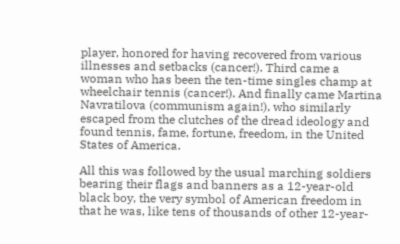player, honored for having recovered from various illnesses and setbacks (cancer!). Third came a woman who has been the ten-time singles champ at wheelchair tennis (cancer!). And finally came Martina Navratilova (communism again!), who similarly escaped from the clutches of the dread ideology and found tennis, fame, fortune, freedom, in the United States of America.

All this was followed by the usual marching soldiers bearing their flags and banners as a 12-year-old black boy, the very symbol of American freedom in that he was, like tens of thousands of other 12-year-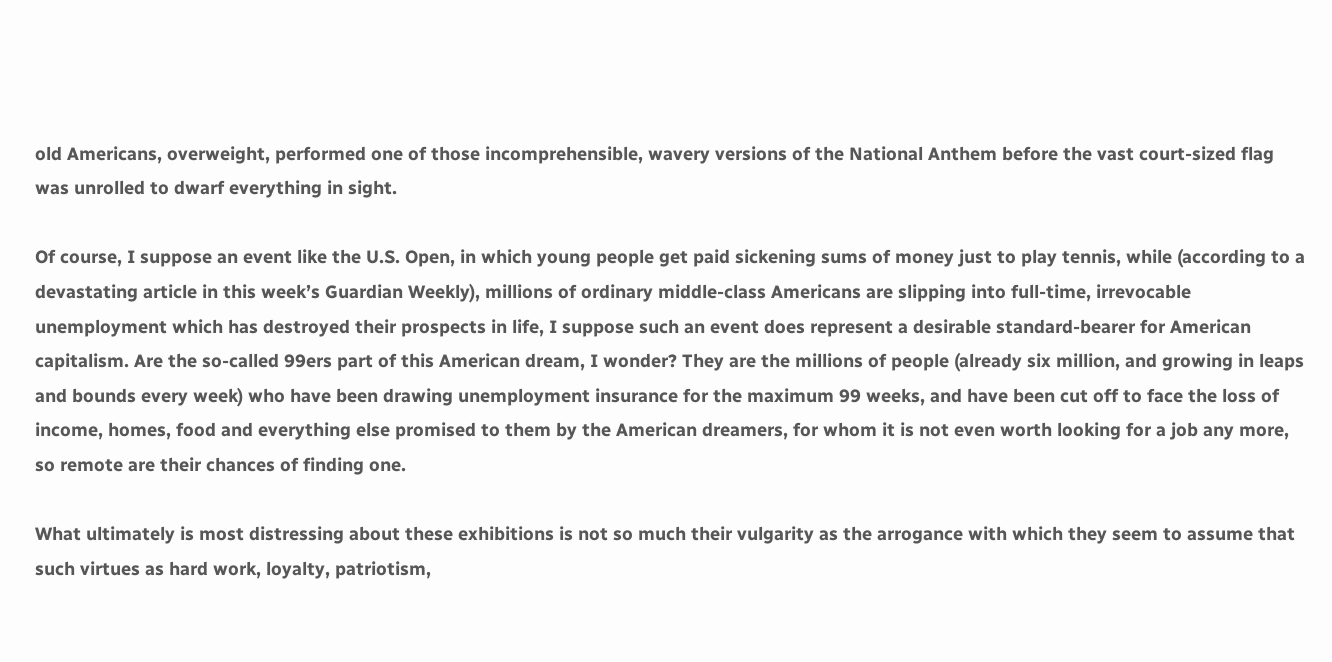old Americans, overweight, performed one of those incomprehensible, wavery versions of the National Anthem before the vast court-sized flag was unrolled to dwarf everything in sight.

Of course, I suppose an event like the U.S. Open, in which young people get paid sickening sums of money just to play tennis, while (according to a devastating article in this week’s Guardian Weekly), millions of ordinary middle-class Americans are slipping into full-time, irrevocable unemployment which has destroyed their prospects in life, I suppose such an event does represent a desirable standard-bearer for American capitalism. Are the so-called 99ers part of this American dream, I wonder? They are the millions of people (already six million, and growing in leaps and bounds every week) who have been drawing unemployment insurance for the maximum 99 weeks, and have been cut off to face the loss of income, homes, food and everything else promised to them by the American dreamers, for whom it is not even worth looking for a job any more, so remote are their chances of finding one.

What ultimately is most distressing about these exhibitions is not so much their vulgarity as the arrogance with which they seem to assume that such virtues as hard work, loyalty, patriotism,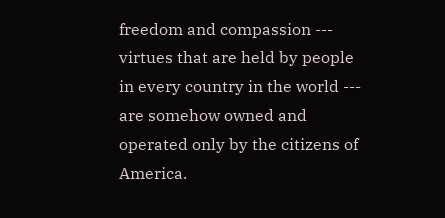freedom and compassion --- virtues that are held by people in every country in the world --- are somehow owned and operated only by the citizens of America.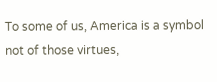To some of us, America is a symbol not of those virtues,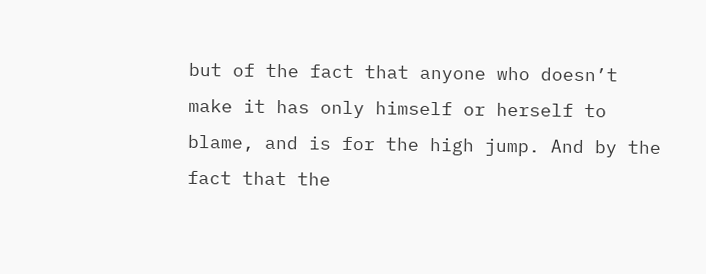but of the fact that anyone who doesn’t make it has only himself or herself to blame, and is for the high jump. And by the fact that the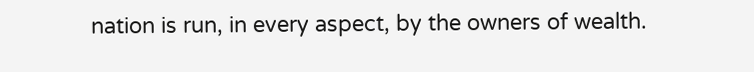nation is run, in every aspect, by the owners of wealth.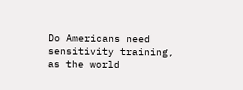Do Americans need sensitivity training, as the world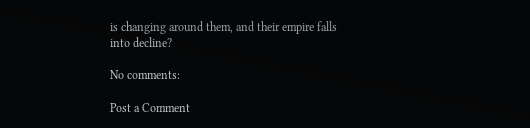is changing around them, and their empire falls into decline?

No comments:

Post a Comment